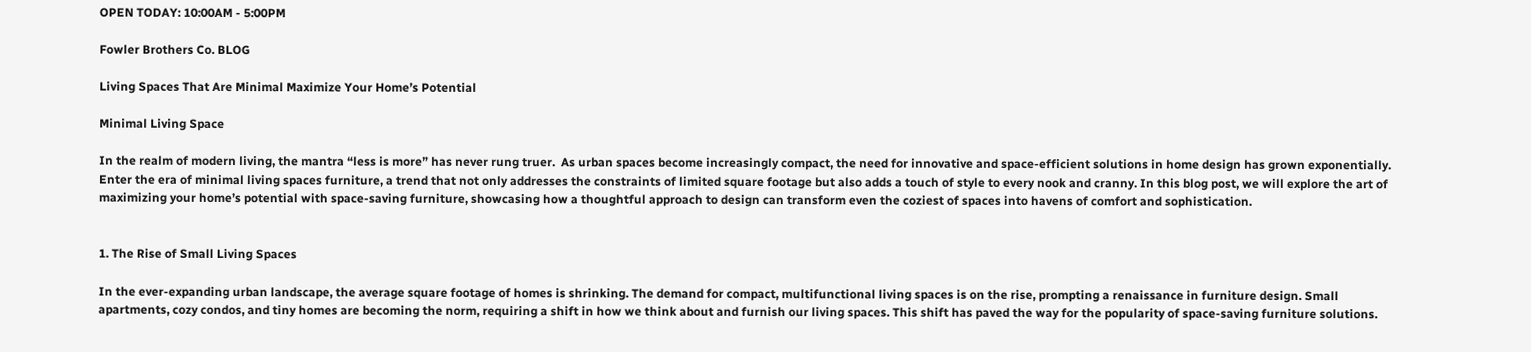OPEN TODAY: 10:00AM - 5:00PM

Fowler Brothers Co. BLOG

Living Spaces That Are Minimal Maximize Your Home’s Potential

Minimal Living Space

In the realm of modern living, the mantra “less is more” has never rung truer.  As urban spaces become increasingly compact, the need for innovative and space-efficient solutions in home design has grown exponentially. Enter the era of minimal living spaces furniture, a trend that not only addresses the constraints of limited square footage but also adds a touch of style to every nook and cranny. In this blog post, we will explore the art of maximizing your home’s potential with space-saving furniture, showcasing how a thoughtful approach to design can transform even the coziest of spaces into havens of comfort and sophistication.


1. The Rise of Small Living Spaces

In the ever-expanding urban landscape, the average square footage of homes is shrinking. The demand for compact, multifunctional living spaces is on the rise, prompting a renaissance in furniture design. Small apartments, cozy condos, and tiny homes are becoming the norm, requiring a shift in how we think about and furnish our living spaces. This shift has paved the way for the popularity of space-saving furniture solutions.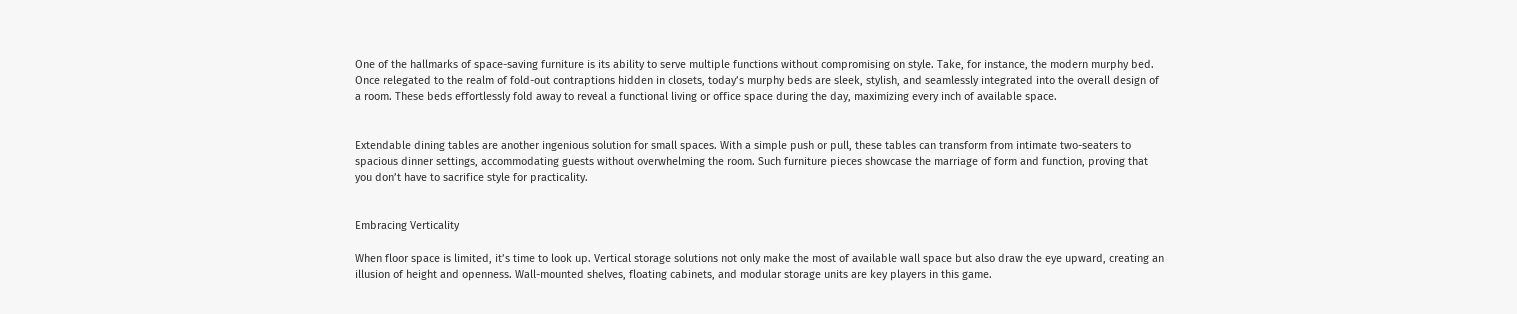One of the hallmarks of space-saving furniture is its ability to serve multiple functions without compromising on style. Take, for instance, the modern murphy bed. Once relegated to the realm of fold-out contraptions hidden in closets, today’s murphy beds are sleek, stylish, and seamlessly integrated into the overall design of a room. These beds effortlessly fold away to reveal a functional living or office space during the day, maximizing every inch of available space.


Extendable dining tables are another ingenious solution for small spaces. With a simple push or pull, these tables can transform from intimate two-seaters to spacious dinner settings, accommodating guests without overwhelming the room. Such furniture pieces showcase the marriage of form and function, proving that you don’t have to sacrifice style for practicality.


Embracing Verticality

When floor space is limited, it’s time to look up. Vertical storage solutions not only make the most of available wall space but also draw the eye upward, creating an illusion of height and openness. Wall-mounted shelves, floating cabinets, and modular storage units are key players in this game.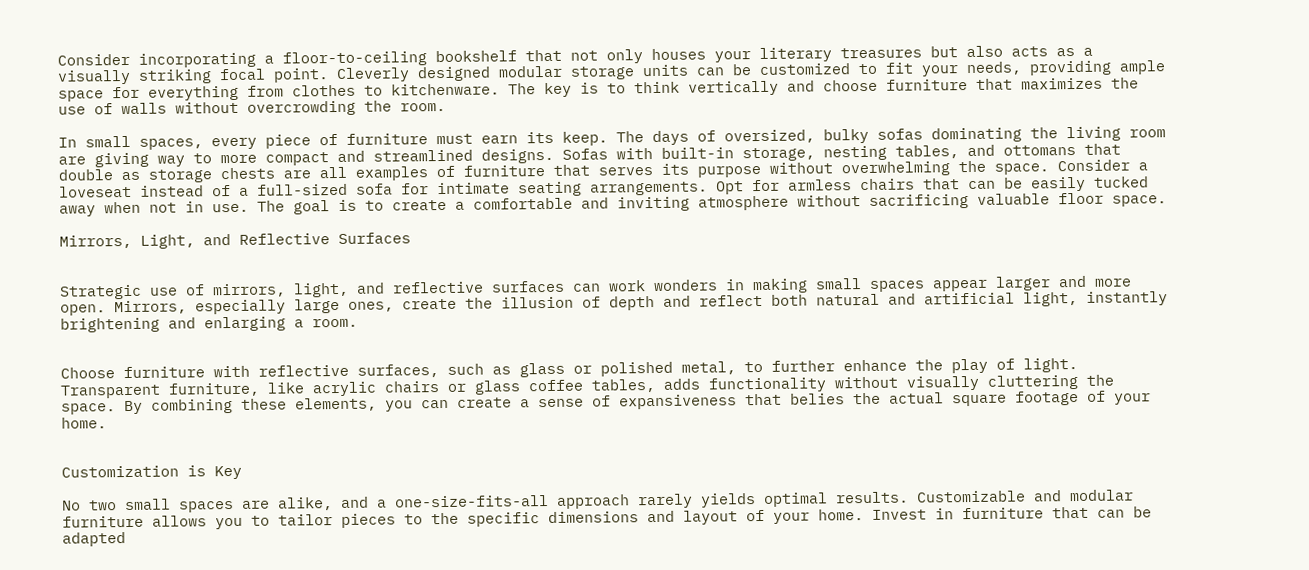Consider incorporating a floor-to-ceiling bookshelf that not only houses your literary treasures but also acts as a visually striking focal point. Cleverly designed modular storage units can be customized to fit your needs, providing ample space for everything from clothes to kitchenware. The key is to think vertically and choose furniture that maximizes the use of walls without overcrowding the room.

In small spaces, every piece of furniture must earn its keep. The days of oversized, bulky sofas dominating the living room are giving way to more compact and streamlined designs. Sofas with built-in storage, nesting tables, and ottomans that double as storage chests are all examples of furniture that serves its purpose without overwhelming the space. Consider a loveseat instead of a full-sized sofa for intimate seating arrangements. Opt for armless chairs that can be easily tucked away when not in use. The goal is to create a comfortable and inviting atmosphere without sacrificing valuable floor space.

Mirrors, Light, and Reflective Surfaces


Strategic use of mirrors, light, and reflective surfaces can work wonders in making small spaces appear larger and more open. Mirrors, especially large ones, create the illusion of depth and reflect both natural and artificial light, instantly brightening and enlarging a room.


Choose furniture with reflective surfaces, such as glass or polished metal, to further enhance the play of light. Transparent furniture, like acrylic chairs or glass coffee tables, adds functionality without visually cluttering the space. By combining these elements, you can create a sense of expansiveness that belies the actual square footage of your home.


Customization is Key

No two small spaces are alike, and a one-size-fits-all approach rarely yields optimal results. Customizable and modular furniture allows you to tailor pieces to the specific dimensions and layout of your home. Invest in furniture that can be adapted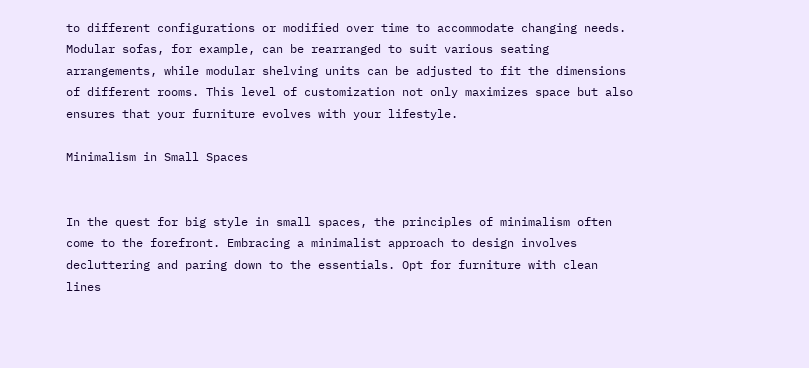to different configurations or modified over time to accommodate changing needs. Modular sofas, for example, can be rearranged to suit various seating arrangements, while modular shelving units can be adjusted to fit the dimensions of different rooms. This level of customization not only maximizes space but also ensures that your furniture evolves with your lifestyle.

Minimalism in Small Spaces


In the quest for big style in small spaces, the principles of minimalism often come to the forefront. Embracing a minimalist approach to design involves decluttering and paring down to the essentials. Opt for furniture with clean lines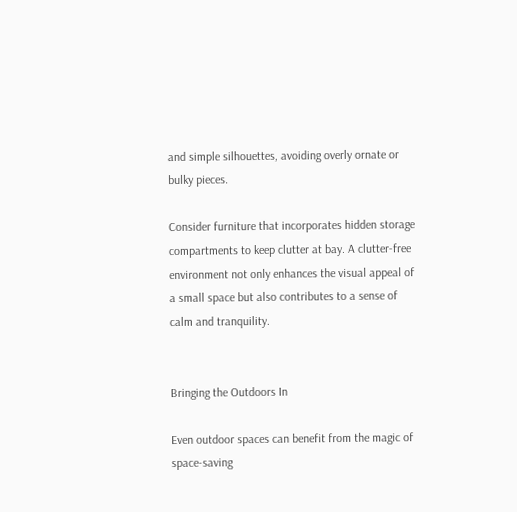and simple silhouettes, avoiding overly ornate or bulky pieces.

Consider furniture that incorporates hidden storage compartments to keep clutter at bay. A clutter-free environment not only enhances the visual appeal of a small space but also contributes to a sense of calm and tranquility.


Bringing the Outdoors In

Even outdoor spaces can benefit from the magic of space-saving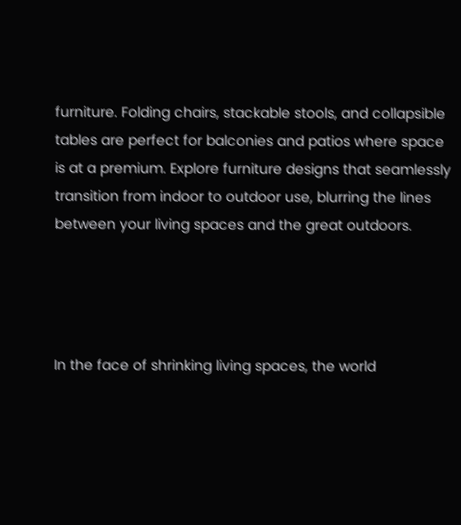furniture. Folding chairs, stackable stools, and collapsible tables are perfect for balconies and patios where space is at a premium. Explore furniture designs that seamlessly transition from indoor to outdoor use, blurring the lines between your living spaces and the great outdoors.




In the face of shrinking living spaces, the world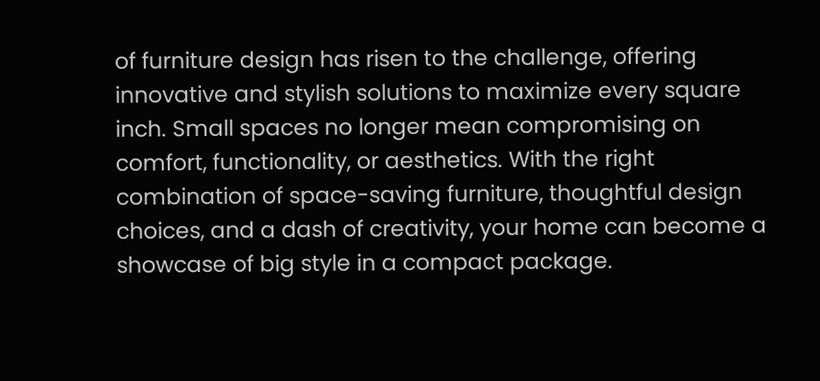of furniture design has risen to the challenge, offering innovative and stylish solutions to maximize every square inch. Small spaces no longer mean compromising on comfort, functionality, or aesthetics. With the right combination of space-saving furniture, thoughtful design choices, and a dash of creativity, your home can become a showcase of big style in a compact package.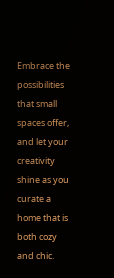Embrace the possibilities that small spaces offer, and let your creativity shine as you curate a home that is both cozy and chic.